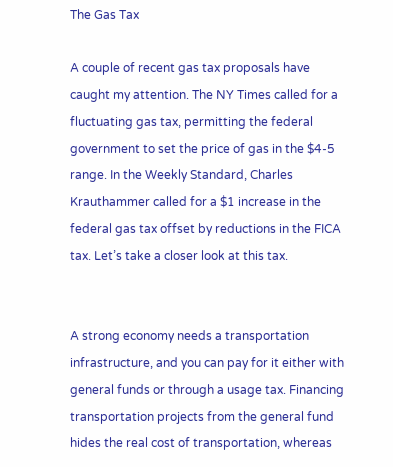The Gas Tax

A couple of recent gas tax proposals have caught my attention. The NY Times called for a fluctuating gas tax, permitting the federal government to set the price of gas in the $4-5 range. In the Weekly Standard, Charles Krauthammer called for a $1 increase in the federal gas tax offset by reductions in the FICA tax. Let’s take a closer look at this tax.


A strong economy needs a transportation infrastructure, and you can pay for it either with general funds or through a usage tax. Financing transportation projects from the general fund hides the real cost of transportation, whereas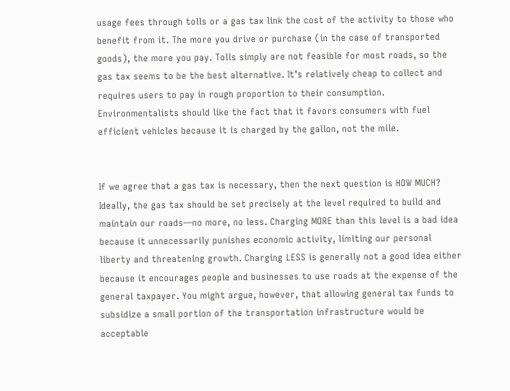usage fees through tolls or a gas tax link the cost of the activity to those who benefit from it. The more you drive or purchase (in the case of transported goods), the more you pay. Tolls simply are not feasible for most roads, so the gas tax seems to be the best alternative. It’s relatively cheap to collect and requires users to pay in rough proportion to their consumption. Environmentalists should like the fact that it favors consumers with fuel efficient vehicles because it is charged by the gallon, not the mile.


If we agree that a gas tax is necessary, then the next question is HOW MUCH? Ideally, the gas tax should be set precisely at the level required to build and maintain our roads—no more, no less. Charging MORE than this level is a bad idea because it unnecessarily punishes economic activity, limiting our personal liberty and threatening growth. Charging LESS is generally not a good idea either because it encourages people and businesses to use roads at the expense of the general taxpayer. You might argue, however, that allowing general tax funds to subsidize a small portion of the transportation infrastructure would be acceptable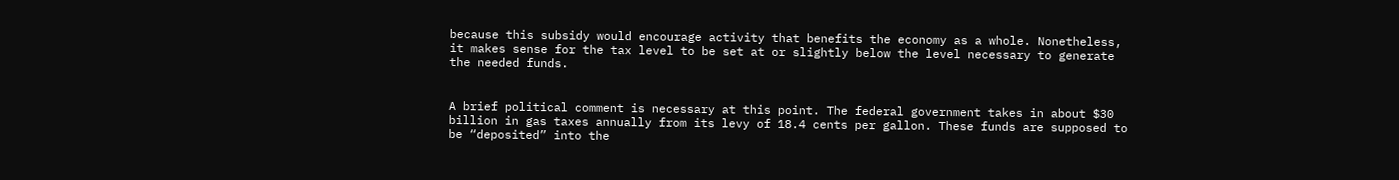because this subsidy would encourage activity that benefits the economy as a whole. Nonetheless, it makes sense for the tax level to be set at or slightly below the level necessary to generate the needed funds.


A brief political comment is necessary at this point. The federal government takes in about $30 billion in gas taxes annually from its levy of 18.4 cents per gallon. These funds are supposed to be “deposited” into the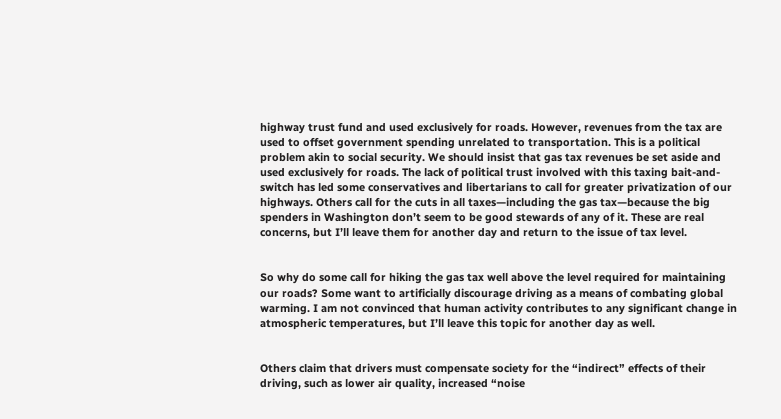highway trust fund and used exclusively for roads. However, revenues from the tax are used to offset government spending unrelated to transportation. This is a political problem akin to social security. We should insist that gas tax revenues be set aside and used exclusively for roads. The lack of political trust involved with this taxing bait-and-switch has led some conservatives and libertarians to call for greater privatization of our highways. Others call for the cuts in all taxes—including the gas tax—because the big spenders in Washington don’t seem to be good stewards of any of it. These are real concerns, but I’ll leave them for another day and return to the issue of tax level.


So why do some call for hiking the gas tax well above the level required for maintaining our roads? Some want to artificially discourage driving as a means of combating global warming. I am not convinced that human activity contributes to any significant change in atmospheric temperatures, but I’ll leave this topic for another day as well.


Others claim that drivers must compensate society for the “indirect” effects of their driving, such as lower air quality, increased “noise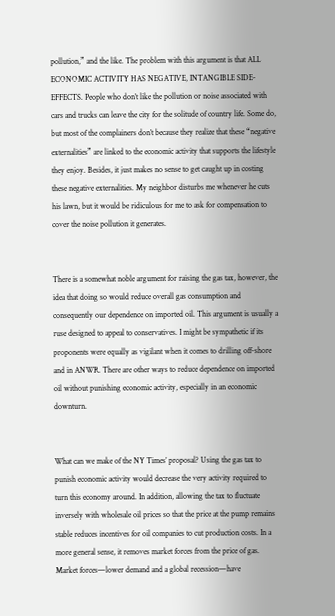pollution,” and the like. The problem with this argument is that ALL ECONOMIC ACTIVITY HAS NEGATIVE, INTANGIBLE SIDE-EFFECTS. People who don’t like the pollution or noise associated with cars and trucks can leave the city for the solitude of country life. Some do, but most of the complainers don’t because they realize that these “negative externalities” are linked to the economic activity that supports the lifestyle they enjoy. Besides, it just makes no sense to get caught up in costing these negative externalities. My neighbor disturbs me whenever he cuts his lawn, but it would be ridiculous for me to ask for compensation to cover the noise pollution it generates.


There is a somewhat noble argument for raising the gas tax, however, the idea that doing so would reduce overall gas consumption and consequently our dependence on imported oil. This argument is usually a ruse designed to appeal to conservatives. I might be sympathetic if its proponents were equally as vigilant when it comes to drilling off-shore and in ANWR. There are other ways to reduce dependence on imported oil without punishing economic activity, especially in an economic downturn.


What can we make of the NY Times’ proposal? Using the gas tax to punish economic activity would decrease the very activity required to turn this economy around. In addition, allowing the tax to fluctuate inversely with wholesale oil prices so that the price at the pump remains stable reduces incentives for oil companies to cut production costs. In a more general sense, it removes market forces from the price of gas. Market forces—lower demand and a global recession—have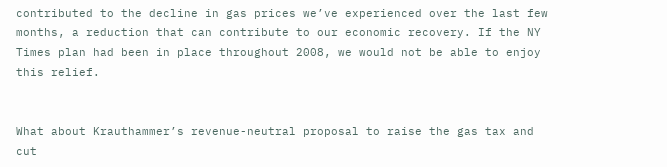contributed to the decline in gas prices we’ve experienced over the last few months, a reduction that can contribute to our economic recovery. If the NY Times plan had been in place throughout 2008, we would not be able to enjoy this relief.


What about Krauthammer’s revenue-neutral proposal to raise the gas tax and cut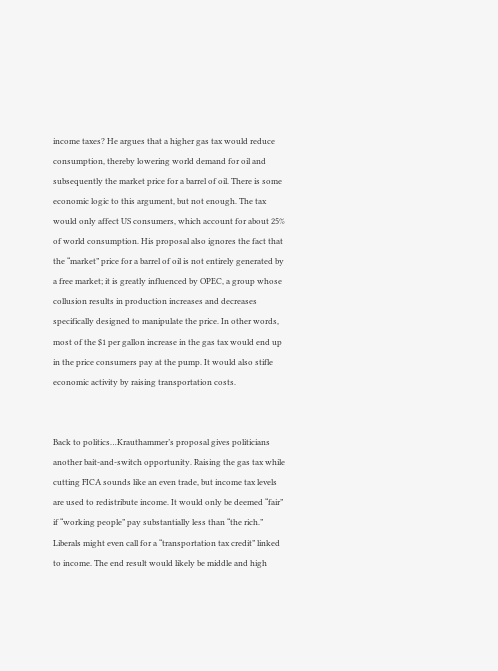income taxes? He argues that a higher gas tax would reduce consumption, thereby lowering world demand for oil and subsequently the market price for a barrel of oil. There is some economic logic to this argument, but not enough. The tax would only affect US consumers, which account for about 25% of world consumption. His proposal also ignores the fact that the “market” price for a barrel of oil is not entirely generated by a free market; it is greatly influenced by OPEC, a group whose collusion results in production increases and decreases specifically designed to manipulate the price. In other words, most of the $1 per gallon increase in the gas tax would end up in the price consumers pay at the pump. It would also stifle economic activity by raising transportation costs.


Back to politics…Krauthammer’s proposal gives politicians another bait-and-switch opportunity. Raising the gas tax while cutting FICA sounds like an even trade, but income tax levels are used to redistribute income. It would only be deemed “fair” if “working people” pay substantially less than “the rich.” Liberals might even call for a “transportation tax credit” linked to income. The end result would likely be middle and high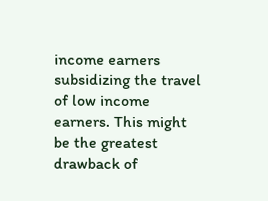income earners subsidizing the travel of low income earners. This might be the greatest drawback of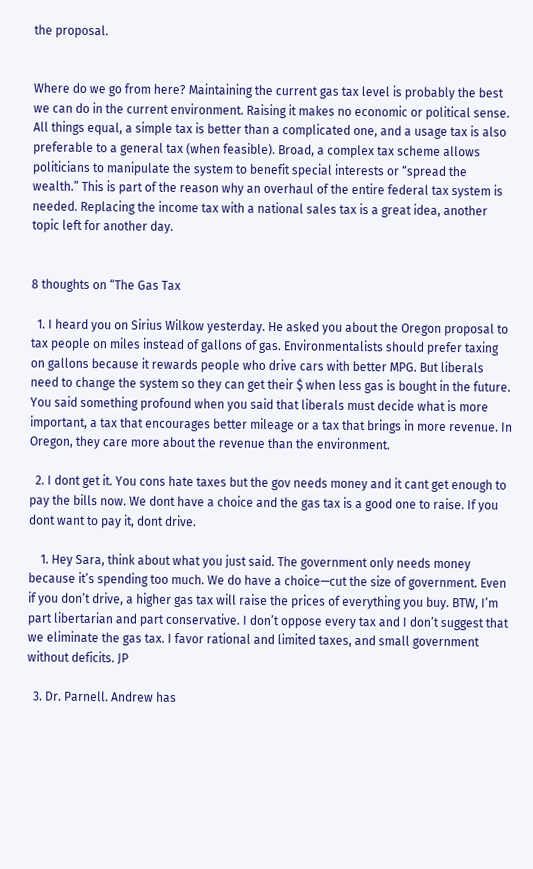the proposal.


Where do we go from here? Maintaining the current gas tax level is probably the best we can do in the current environment. Raising it makes no economic or political sense. All things equal, a simple tax is better than a complicated one, and a usage tax is also preferable to a general tax (when feasible). Broad, a complex tax scheme allows politicians to manipulate the system to benefit special interests or “spread the wealth.” This is part of the reason why an overhaul of the entire federal tax system is needed. Replacing the income tax with a national sales tax is a great idea, another topic left for another day.


8 thoughts on “The Gas Tax

  1. I heard you on Sirius Wilkow yesterday. He asked you about the Oregon proposal to tax people on miles instead of gallons of gas. Environmentalists should prefer taxing on gallons because it rewards people who drive cars with better MPG. But liberals need to change the system so they can get their $ when less gas is bought in the future. You said something profound when you said that liberals must decide what is more important, a tax that encourages better mileage or a tax that brings in more revenue. In Oregon, they care more about the revenue than the environment.

  2. I dont get it. You cons hate taxes but the gov needs money and it cant get enough to pay the bills now. We dont have a choice and the gas tax is a good one to raise. If you dont want to pay it, dont drive.

    1. Hey Sara, think about what you just said. The government only needs money because it’s spending too much. We do have a choice—cut the size of government. Even if you don’t drive, a higher gas tax will raise the prices of everything you buy. BTW, I’m part libertarian and part conservative. I don’t oppose every tax and I don’t suggest that we eliminate the gas tax. I favor rational and limited taxes, and small government without deficits. JP

  3. Dr. Parnell. Andrew has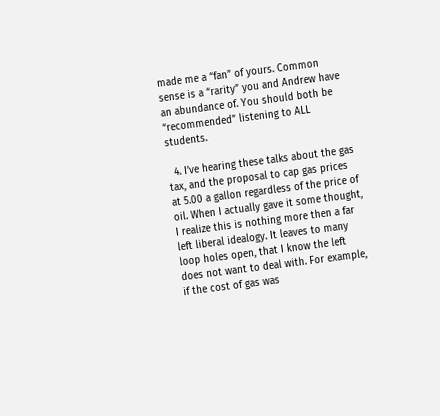made me a “fan” of yours. Common sense is a “rarity” you and Andrew have an abundance of. You should both be “recommended” listening to ALL students.

  4. I’ve hearing these talks about the gas tax, and the proposal to cap gas prices at 5.00 a gallon regardless of the price of oil. When I actually gave it some thought, I realize this is nothing more then a far left liberal idealogy. It leaves to many loop holes open, that I know the left does not want to deal with. For example, if the cost of gas was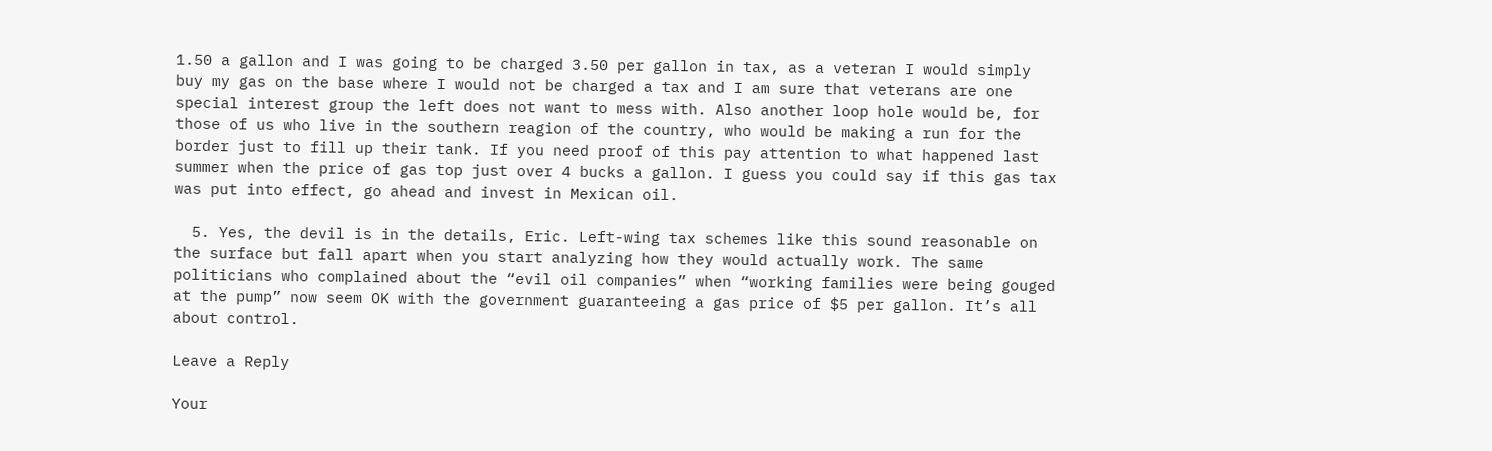1.50 a gallon and I was going to be charged 3.50 per gallon in tax, as a veteran I would simply buy my gas on the base where I would not be charged a tax and I am sure that veterans are one special interest group the left does not want to mess with. Also another loop hole would be, for those of us who live in the southern reagion of the country, who would be making a run for the border just to fill up their tank. If you need proof of this pay attention to what happened last summer when the price of gas top just over 4 bucks a gallon. I guess you could say if this gas tax was put into effect, go ahead and invest in Mexican oil.

  5. Yes, the devil is in the details, Eric. Left-wing tax schemes like this sound reasonable on the surface but fall apart when you start analyzing how they would actually work. The same politicians who complained about the “evil oil companies” when “working families were being gouged at the pump” now seem OK with the government guaranteeing a gas price of $5 per gallon. It’s all about control.

Leave a Reply

Your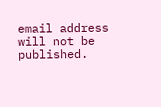email address will not be published.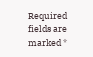Required fields are marked *